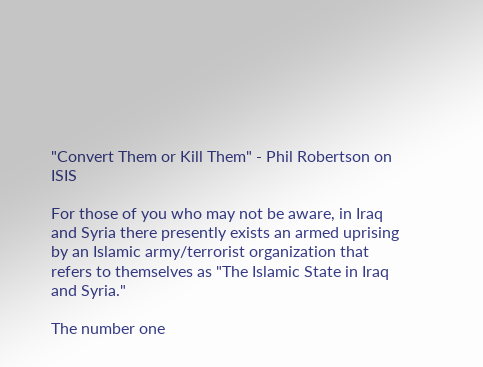"Convert Them or Kill Them" - Phil Robertson on ISIS

For those of you who may not be aware, in Iraq and Syria there presently exists an armed uprising by an Islamic army/terrorist organization that refers to themselves as "The Islamic State in Iraq and Syria."

The number one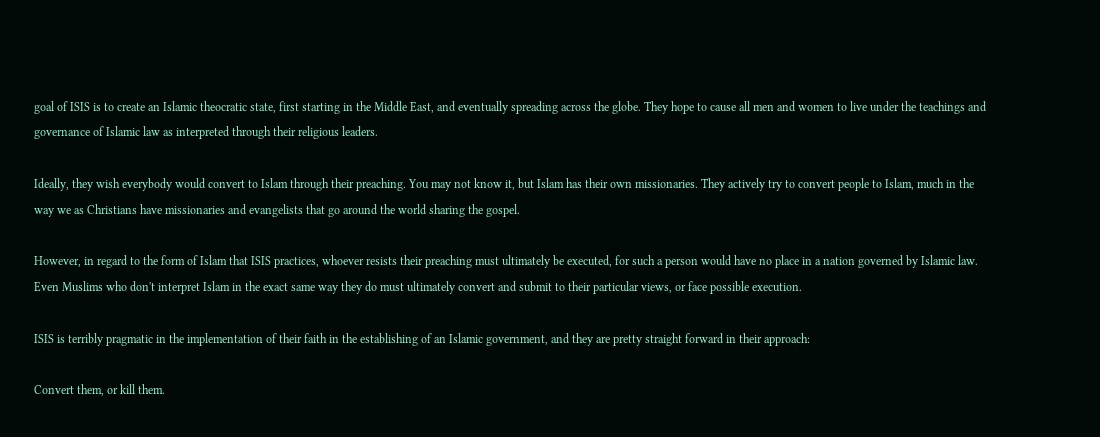goal of ISIS is to create an Islamic theocratic state, first starting in the Middle East, and eventually spreading across the globe. They hope to cause all men and women to live under the teachings and governance of Islamic law as interpreted through their religious leaders.

Ideally, they wish everybody would convert to Islam through their preaching. You may not know it, but Islam has their own missionaries. They actively try to convert people to Islam, much in the way we as Christians have missionaries and evangelists that go around the world sharing the gospel.

However, in regard to the form of Islam that ISIS practices, whoever resists their preaching must ultimately be executed, for such a person would have no place in a nation governed by Islamic law. Even Muslims who don't interpret Islam in the exact same way they do must ultimately convert and submit to their particular views, or face possible execution.

ISIS is terribly pragmatic in the implementation of their faith in the establishing of an Islamic government, and they are pretty straight forward in their approach:

Convert them, or kill them.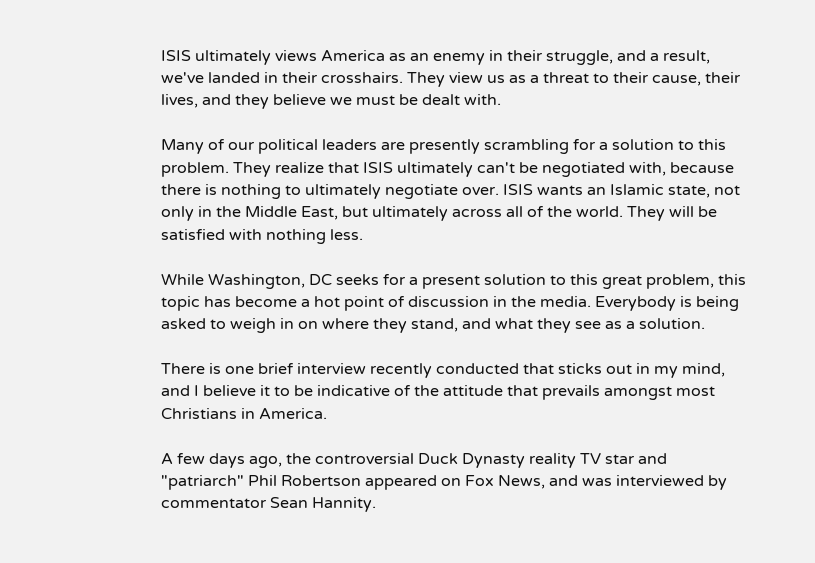ISIS ultimately views America as an enemy in their struggle, and a result, we've landed in their crosshairs. They view us as a threat to their cause, their lives, and they believe we must be dealt with.

Many of our political leaders are presently scrambling for a solution to this problem. They realize that ISIS ultimately can't be negotiated with, because there is nothing to ultimately negotiate over. ISIS wants an Islamic state, not only in the Middle East, but ultimately across all of the world. They will be satisfied with nothing less.

While Washington, DC seeks for a present solution to this great problem, this topic has become a hot point of discussion in the media. Everybody is being asked to weigh in on where they stand, and what they see as a solution.

There is one brief interview recently conducted that sticks out in my mind, and I believe it to be indicative of the attitude that prevails amongst most Christians in America.

A few days ago, the controversial Duck Dynasty reality TV star and "patriarch" Phil Robertson appeared on Fox News, and was interviewed by commentator Sean Hannity.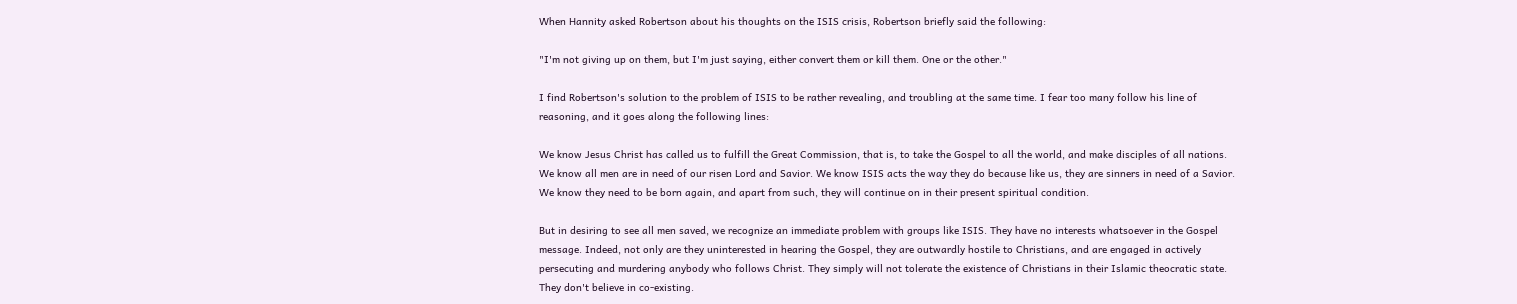When Hannity asked Robertson about his thoughts on the ISIS crisis, Robertson briefly said the following:

"I'm not giving up on them, but I'm just saying, either convert them or kill them. One or the other."

I find Robertson's solution to the problem of ISIS to be rather revealing, and troubling at the same time. I fear too many follow his line of reasoning, and it goes along the following lines:

We know Jesus Christ has called us to fulfill the Great Commission, that is, to take the Gospel to all the world, and make disciples of all nations. We know all men are in need of our risen Lord and Savior. We know ISIS acts the way they do because like us, they are sinners in need of a Savior. We know they need to be born again, and apart from such, they will continue on in their present spiritual condition.

But in desiring to see all men saved, we recognize an immediate problem with groups like ISIS. They have no interests whatsoever in the Gospel message. Indeed, not only are they uninterested in hearing the Gospel, they are outwardly hostile to Christians, and are engaged in actively persecuting and murdering anybody who follows Christ. They simply will not tolerate the existence of Christians in their Islamic theocratic state. They don't believe in co-existing.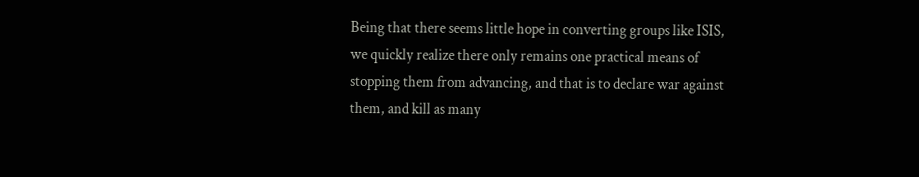Being that there seems little hope in converting groups like ISIS, we quickly realize there only remains one practical means of stopping them from advancing, and that is to declare war against them, and kill as many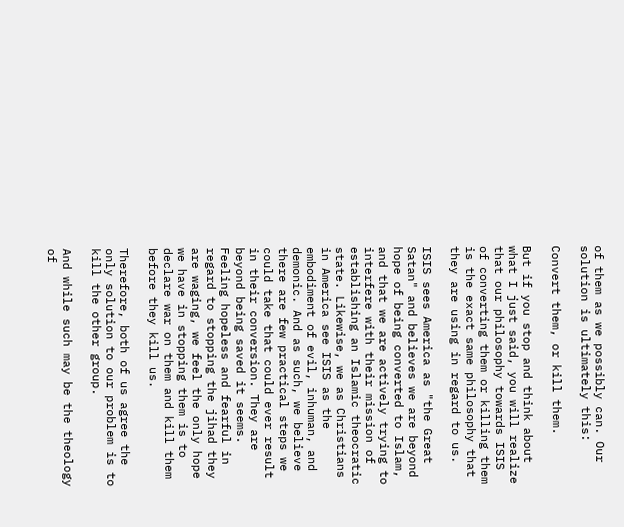of them as we possibly can. Our solution is ultimately this:

Convert them, or kill them.

But if you stop and think about what I just said, you will realize that our philosophy towards ISIS of converting them or killing them is the exact same philosophy that they are using in regard to us.

ISIS sees America as "the Great Satan" and believes we are beyond hope of being converted to Islam, and that we are actively trying to interfere with their mission of establishing an Islamic theocratic state. Likewise, we as Christians in America see ISIS as the embodiment of evil, inhuman, and demonic. And as such, we believe there are few practical steps we could take that could ever result in their conversion. They are beyond being saved it seems. Feeling hopeless and fearful in regard to stopping the jihad they are waging, we feel the only hope we have in stopping them is to declare war on them and kill them before they kill us.

Therefore, both of us agree the only solution to our problem is to kill the other group.

And while such may be the theology of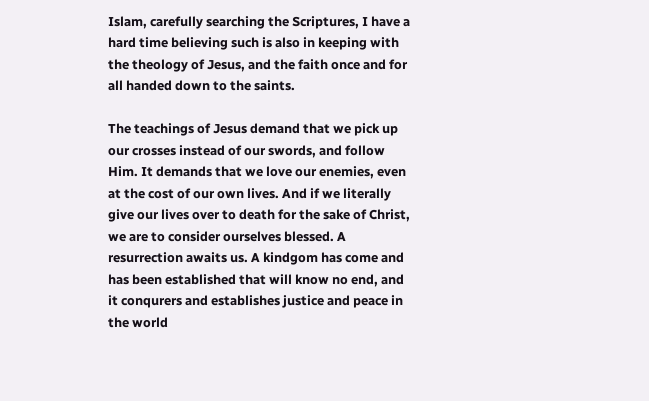Islam, carefully searching the Scriptures, I have a hard time believing such is also in keeping with the theology of Jesus, and the faith once and for all handed down to the saints.

The teachings of Jesus demand that we pick up our crosses instead of our swords, and follow Him. It demands that we love our enemies, even at the cost of our own lives. And if we literally give our lives over to death for the sake of Christ, we are to consider ourselves blessed. A resurrection awaits us. A kindgom has come and has been established that will know no end, and it conqurers and establishes justice and peace in the world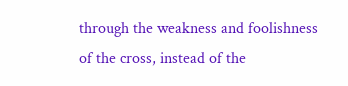through the weakness and foolishness of the cross, instead of the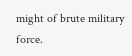might of brute military force.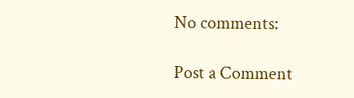No comments:

Post a Comment